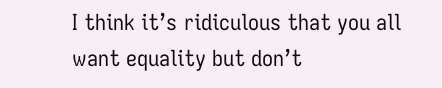I think it’s ridiculous that you all want equality but don’t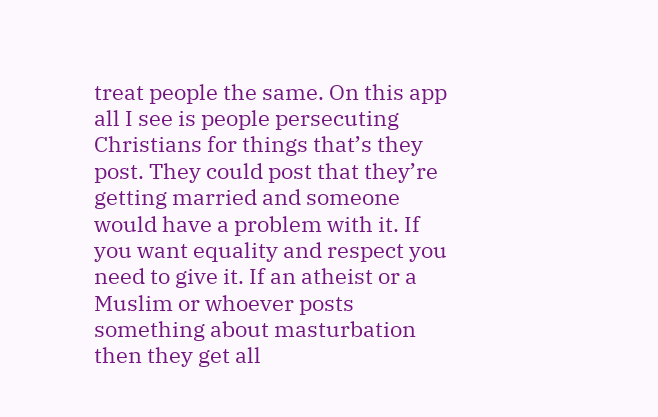treat people the same. On this app all I see is people persecuting Christians for things that’s they post. They could post that they’re getting married and someone would have a problem with it. If you want equality and respect you need to give it. If an atheist or a Muslim or whoever posts something about masturbation then they get all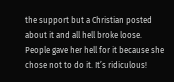the support but a Christian posted about it and all hell broke loose. People gave her hell for it because she chose not to do it. It’s ridiculous!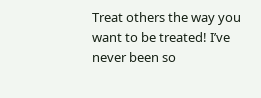Treat others the way you want to be treated! I’ve never been so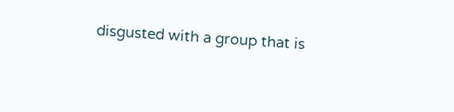disgusted with a group that is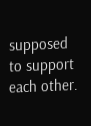supposed to support each other.